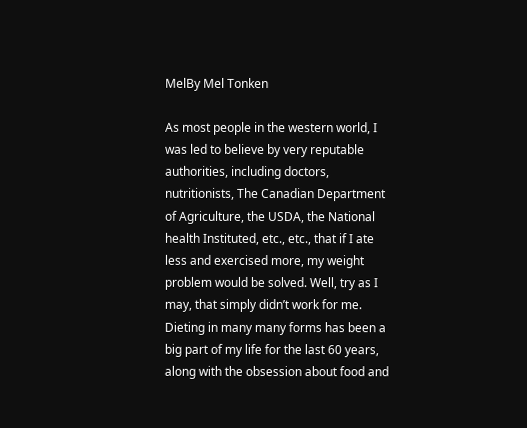MelBy Mel Tonken

As most people in the western world, I was led to believe by very reputable authorities, including doctors, nutritionists, The Canadian Department of Agriculture, the USDA, the National health Instituted, etc., etc., that if I ate less and exercised more, my weight problem would be solved. Well, try as I may, that simply didn’t work for me. Dieting in many many forms has been a big part of my life for the last 60 years, along with the obsession about food and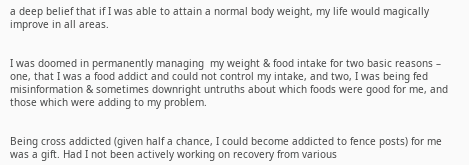a deep belief that if I was able to attain a normal body weight, my life would magically improve in all areas.


I was doomed in permanently managing  my weight & food intake for two basic reasons – one, that I was a food addict and could not control my intake, and two, I was being fed misinformation & sometimes downright untruths about which foods were good for me, and those which were adding to my problem.


Being cross addicted (given half a chance, I could become addicted to fence posts) for me was a gift. Had I not been actively working on recovery from various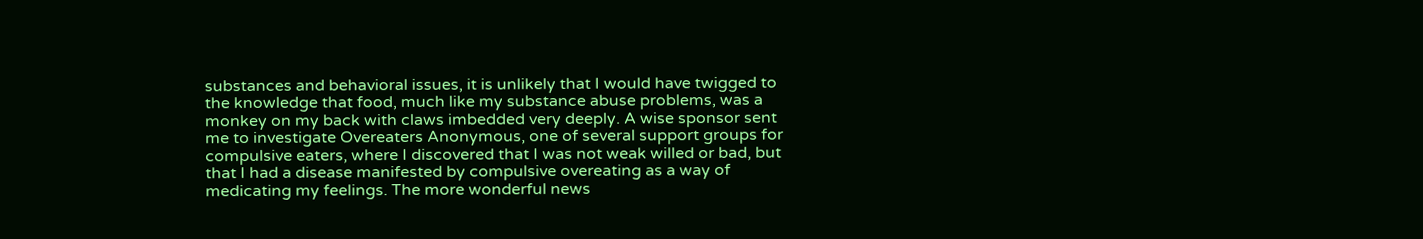substances and behavioral issues, it is unlikely that I would have twigged to  the knowledge that food, much like my substance abuse problems, was a monkey on my back with claws imbedded very deeply. A wise sponsor sent me to investigate Overeaters Anonymous, one of several support groups for compulsive eaters, where I discovered that I was not weak willed or bad, but that I had a disease manifested by compulsive overeating as a way of medicating my feelings. The more wonderful news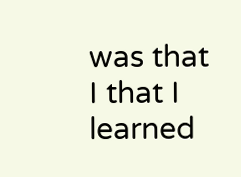was that I that I learned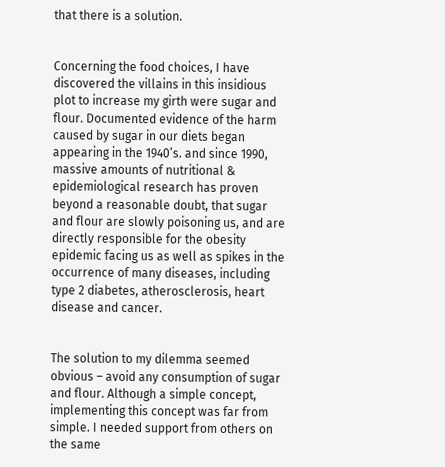that there is a solution.


Concerning the food choices, I have discovered the villains in this insidious plot to increase my girth were sugar and flour. Documented evidence of the harm caused by sugar in our diets began appearing in the 1940’s. and since 1990, massive amounts of nutritional & epidemiological research has proven beyond a reasonable doubt, that sugar and flour are slowly poisoning us, and are directly responsible for the obesity epidemic facing us as well as spikes in the occurrence of many diseases, including type 2 diabetes, atherosclerosis, heart disease and cancer.


The solution to my dilemma seemed obvious – avoid any consumption of sugar and flour. Although a simple concept, implementing this concept was far from simple. I needed support from others on the same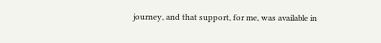journey, and that support, for me, was available in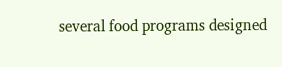several food programs designed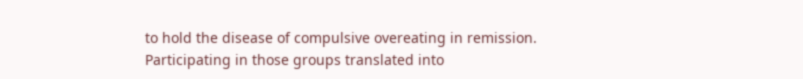to hold the disease of compulsive overeating in remission. Participating in those groups translated into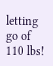letting go of 110 lbs!